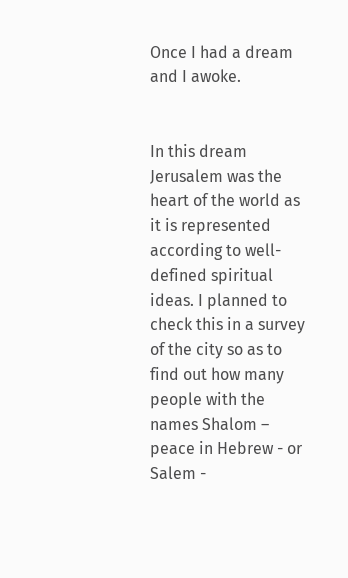Once I had a dream and I awoke.


In this dream Jerusalem was the heart of the world as it is represented according to well-defined spiritual ideas. I planned to check this in a survey of the city so as to find out how many people with the names Shalom – peace in Hebrew - or Salem -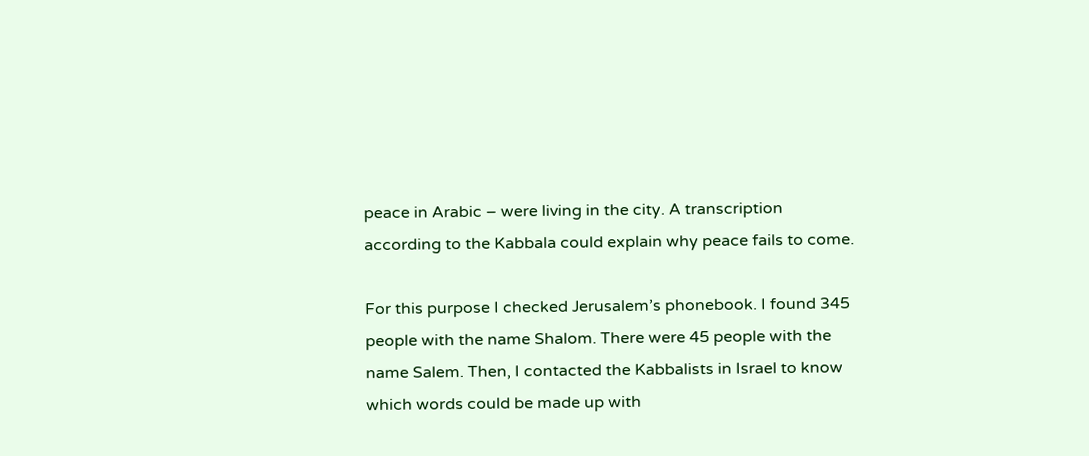peace in Arabic – were living in the city. A transcription according to the Kabbala could explain why peace fails to come.

For this purpose I checked Jerusalem’s phonebook. I found 345 people with the name Shalom. There were 45 people with the name Salem. Then, I contacted the Kabbalists in Israel to know which words could be made up with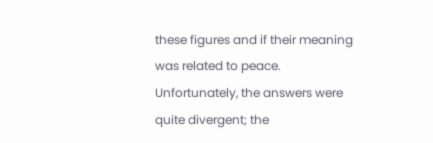these figures and if their meaning was related to peace. Unfortunately, the answers were quite divergent; the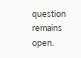question remains open.